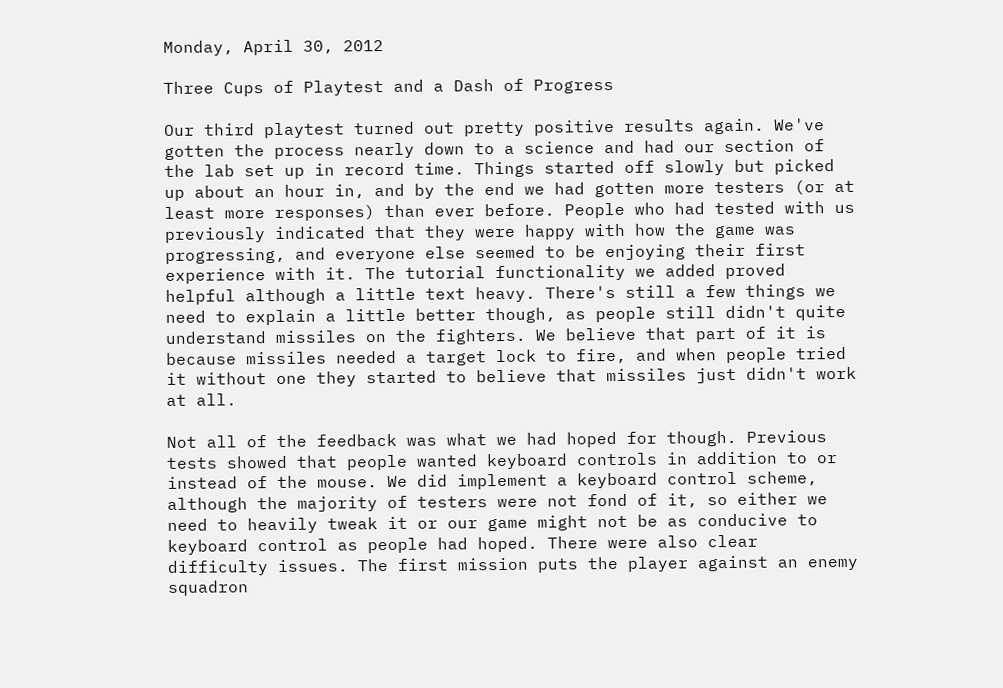Monday, April 30, 2012

Three Cups of Playtest and a Dash of Progress

Our third playtest turned out pretty positive results again. We've gotten the process nearly down to a science and had our section of the lab set up in record time. Things started off slowly but picked up about an hour in, and by the end we had gotten more testers (or at least more responses) than ever before. People who had tested with us previously indicated that they were happy with how the game was progressing, and everyone else seemed to be enjoying their first experience with it. The tutorial functionality we added proved helpful although a little text heavy. There's still a few things we need to explain a little better though, as people still didn't quite understand missiles on the fighters. We believe that part of it is because missiles needed a target lock to fire, and when people tried it without one they started to believe that missiles just didn't work at all.

Not all of the feedback was what we had hoped for though. Previous tests showed that people wanted keyboard controls in addition to or instead of the mouse. We did implement a keyboard control scheme, although the majority of testers were not fond of it, so either we need to heavily tweak it or our game might not be as conducive to keyboard control as people had hoped. There were also clear difficulty issues. The first mission puts the player against an enemy squadron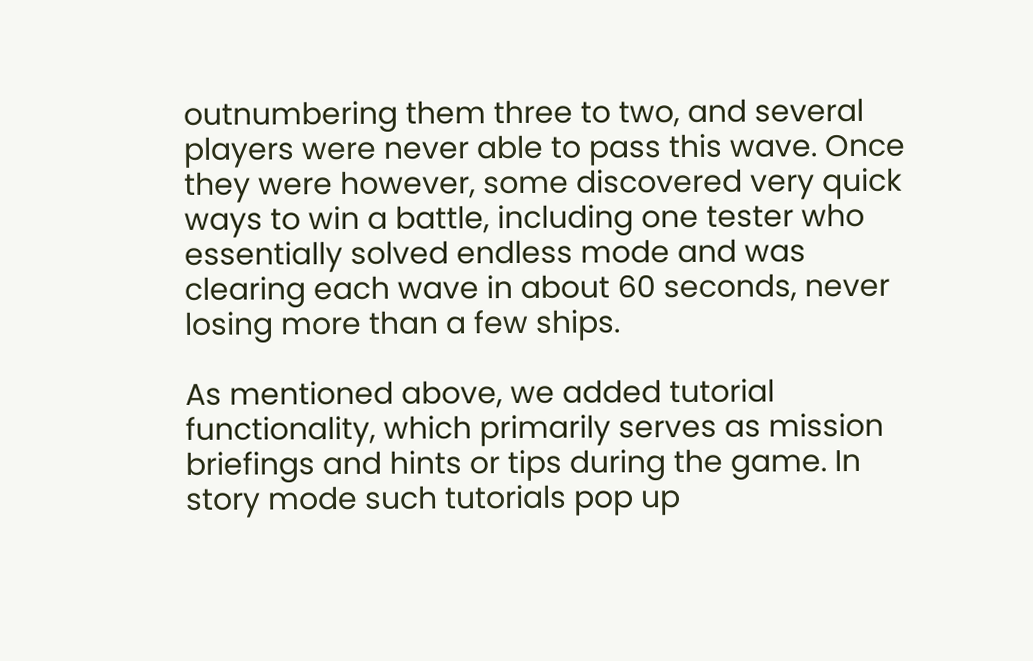outnumbering them three to two, and several players were never able to pass this wave. Once they were however, some discovered very quick ways to win a battle, including one tester who essentially solved endless mode and was clearing each wave in about 60 seconds, never losing more than a few ships.

As mentioned above, we added tutorial functionality, which primarily serves as mission briefings and hints or tips during the game. In story mode such tutorials pop up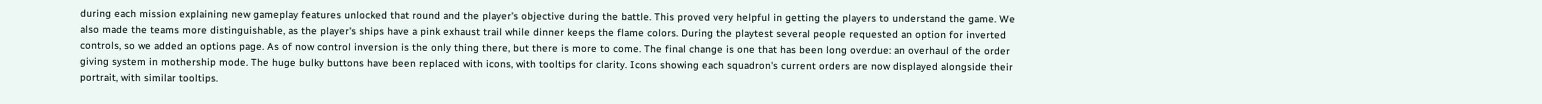during each mission explaining new gameplay features unlocked that round and the player's objective during the battle. This proved very helpful in getting the players to understand the game. We also made the teams more distinguishable, as the player's ships have a pink exhaust trail while dinner keeps the flame colors. During the playtest several people requested an option for inverted controls, so we added an options page. As of now control inversion is the only thing there, but there is more to come. The final change is one that has been long overdue: an overhaul of the order giving system in mothership mode. The huge bulky buttons have been replaced with icons, with tooltips for clarity. Icons showing each squadron's current orders are now displayed alongside their portrait, with similar tooltips.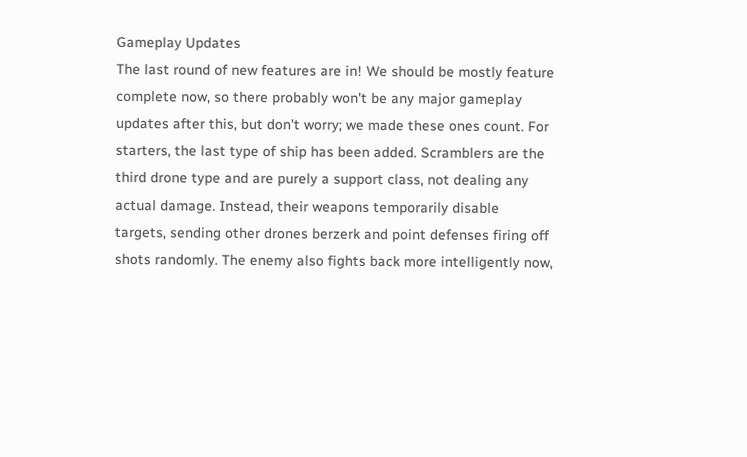Gameplay Updates
The last round of new features are in! We should be mostly feature complete now, so there probably won't be any major gameplay updates after this, but don't worry; we made these ones count. For starters, the last type of ship has been added. Scramblers are the third drone type and are purely a support class, not dealing any actual damage. Instead, their weapons temporarily disable targets, sending other drones berzerk and point defenses firing off shots randomly. The enemy also fights back more intelligently now,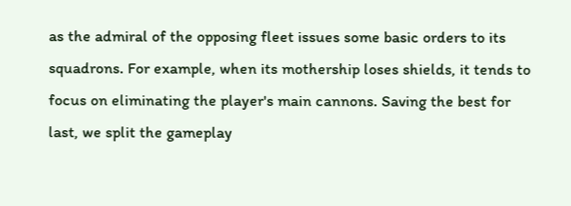as the admiral of the opposing fleet issues some basic orders to its squadrons. For example, when its mothership loses shields, it tends to focus on eliminating the player's main cannons. Saving the best for last, we split the gameplay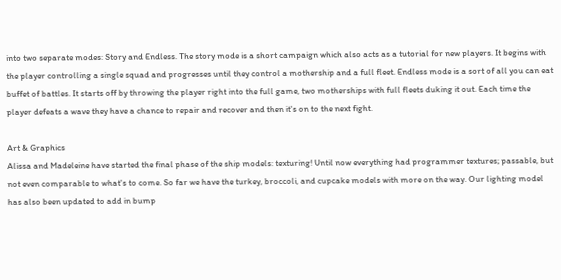into two separate modes: Story and Endless. The story mode is a short campaign which also acts as a tutorial for new players. It begins with the player controlling a single squad and progresses until they control a mothership and a full fleet. Endless mode is a sort of all you can eat buffet of battles. It starts off by throwing the player right into the full game, two motherships with full fleets duking it out. Each time the player defeats a wave they have a chance to repair and recover and then it's on to the next fight.

Art & Graphics
Alissa and Madeleine have started the final phase of the ship models: texturing! Until now everything had programmer textures; passable, but not even comparable to what's to come. So far we have the turkey, broccoli, and cupcake models with more on the way. Our lighting model has also been updated to add in bump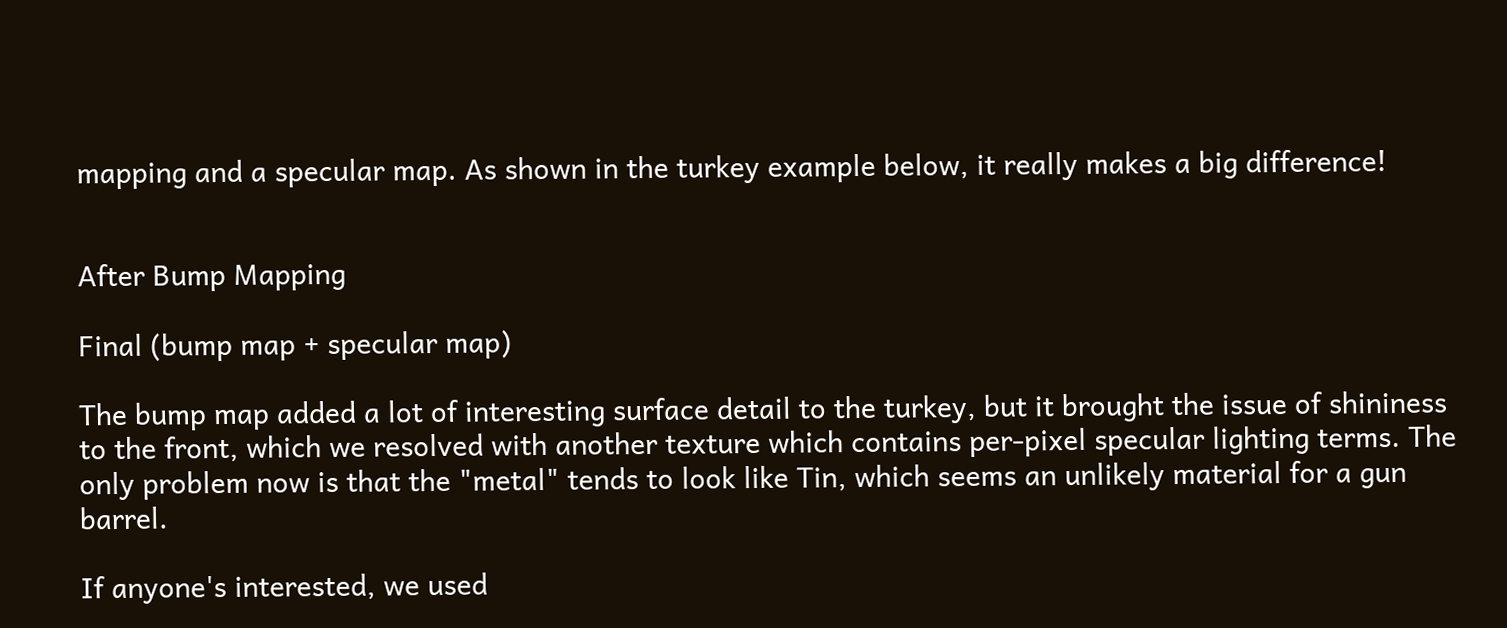mapping and a specular map. As shown in the turkey example below, it really makes a big difference!


After Bump Mapping

Final (bump map + specular map)

The bump map added a lot of interesting surface detail to the turkey, but it brought the issue of shininess to the front, which we resolved with another texture which contains per-pixel specular lighting terms. The only problem now is that the "metal" tends to look like Tin, which seems an unlikely material for a gun barrel.

If anyone's interested, we used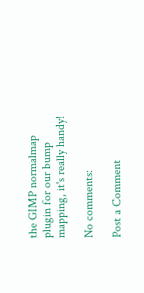the GIMP normalmap plugin for our bump mapping, it's really handy!

No comments:

Post a Comment